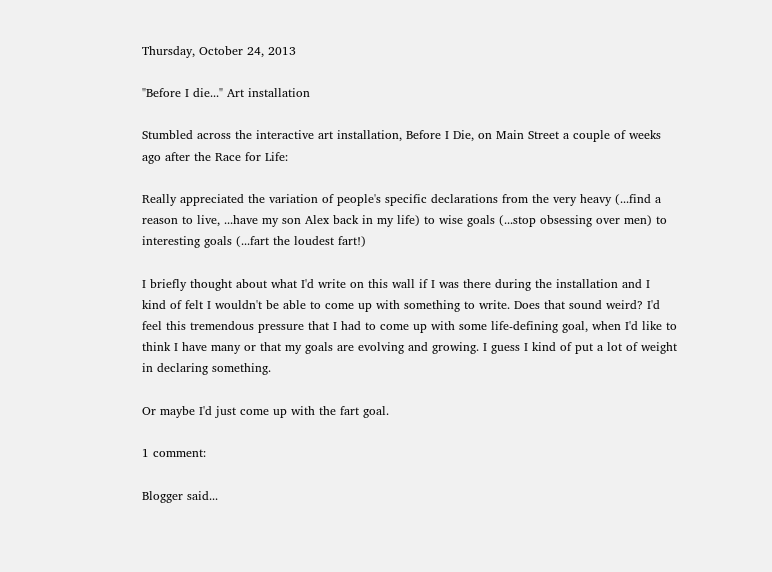Thursday, October 24, 2013

"Before I die..." Art installation

Stumbled across the interactive art installation, Before I Die, on Main Street a couple of weeks ago after the Race for Life:

Really appreciated the variation of people's specific declarations from the very heavy (...find a reason to live, ...have my son Alex back in my life) to wise goals (...stop obsessing over men) to interesting goals (...fart the loudest fart!)

I briefly thought about what I'd write on this wall if I was there during the installation and I kind of felt I wouldn't be able to come up with something to write. Does that sound weird? I'd feel this tremendous pressure that I had to come up with some life-defining goal, when I'd like to think I have many or that my goals are evolving and growing. I guess I kind of put a lot of weight in declaring something.

Or maybe I'd just come up with the fart goal.

1 comment:

Blogger said...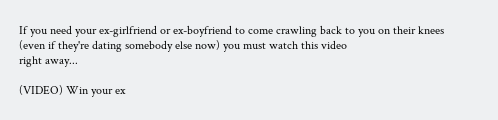If you need your ex-girlfriend or ex-boyfriend to come crawling back to you on their knees (even if they're dating somebody else now) you must watch this video
right away...

(VIDEO) Win your ex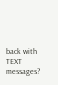back with TEXT messages?